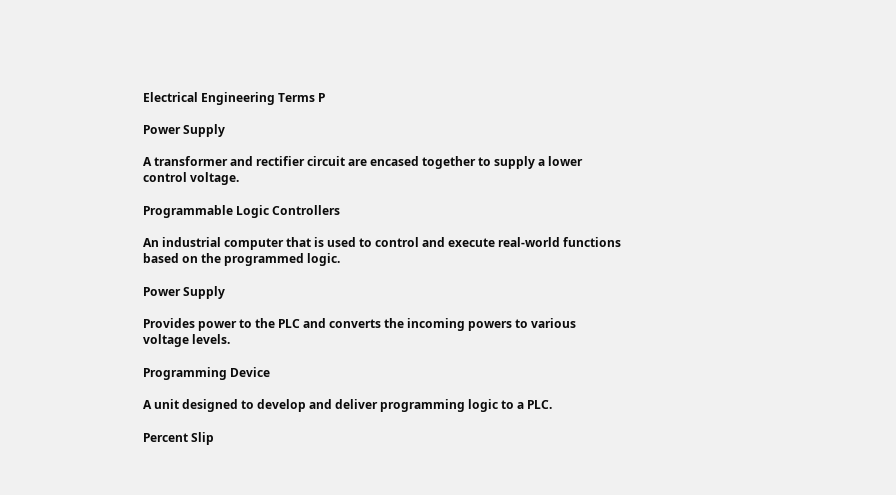Electrical Engineering Terms P

Power Supply

A transformer and rectifier circuit are encased together to supply a lower control voltage.

Programmable Logic Controllers

An industrial computer that is used to control and execute real-world functions based on the programmed logic.

Power Supply

Provides power to the PLC and converts the incoming powers to various voltage levels.

Programming Device

A unit designed to develop and deliver programming logic to a PLC.

Percent Slip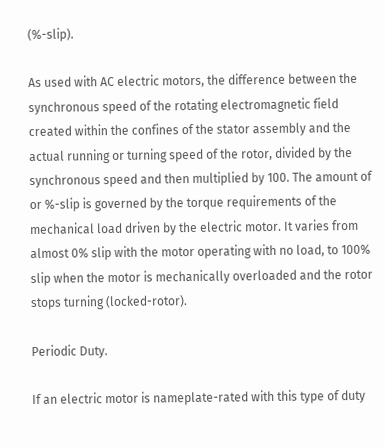(%-slip).

As used with AC electric motors, the difference between the synchronous speed of the rotating electromagnetic field created within the confines of the stator assembly and the actual running or turning speed of the rotor, divided by the synchronous speed and then multiplied by 100. The amount of or %-slip is governed by the torque requirements of the mechanical load driven by the electric motor. It varies from almost 0% slip with the motor operating with no load, to 100% slip when the motor is mechanically overloaded and the rotor stops turning (locked-rotor).

Periodic Duty.

If an electric motor is nameplate-rated with this type of duty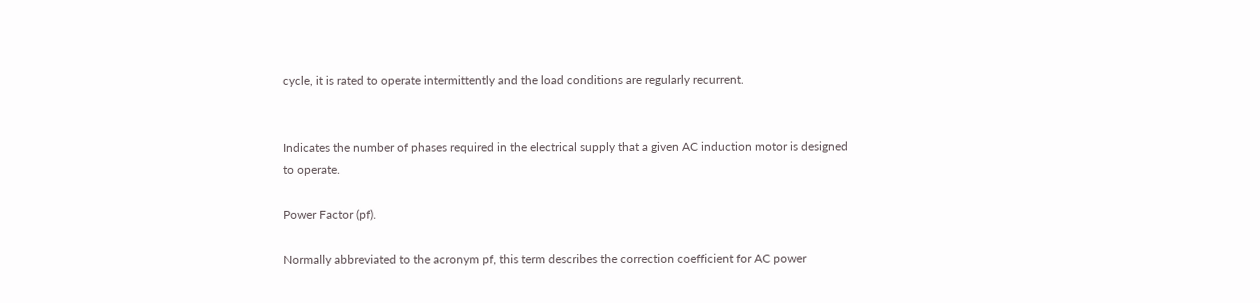cycle, it is rated to operate intermittently and the load conditions are regularly recurrent.


Indicates the number of phases required in the electrical supply that a given AC induction motor is designed to operate.

Power Factor (pf).

Normally abbreviated to the acronym pf, this term describes the correction coefficient for AC power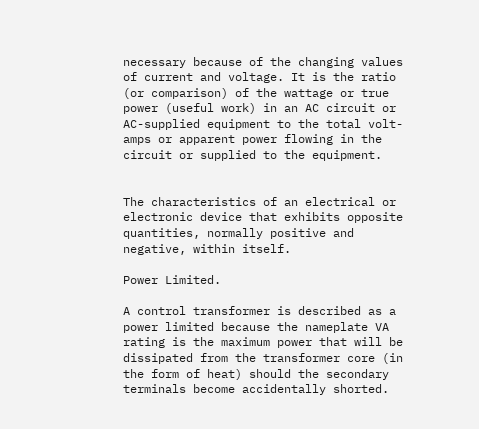necessary because of the changing values of current and voltage. It is the ratio (or comparison) of the wattage or true power (useful work) in an AC circuit or AC-supplied equipment to the total volt-amps or apparent power flowing in the circuit or supplied to the equipment.


The characteristics of an electrical or electronic device that exhibits opposite quantities, normally positive and negative, within itself.

Power Limited.

A control transformer is described as a power limited because the nameplate VA rating is the maximum power that will be dissipated from the transformer core (in the form of heat) should the secondary terminals become accidentally shorted.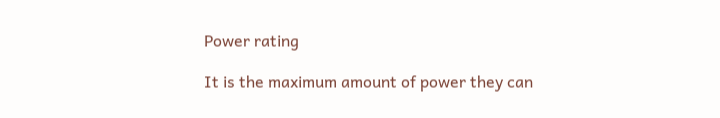Power rating

It is the maximum amount of power they can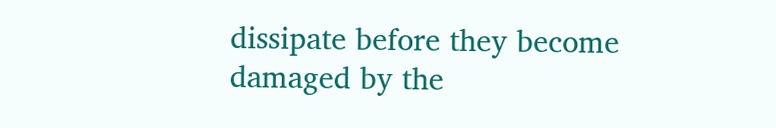dissipate before they become damaged by the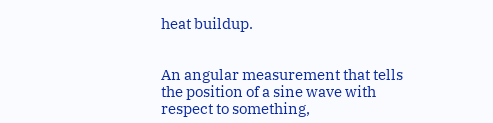heat buildup.


An angular measurement that tells the position of a sine wave with respect to something,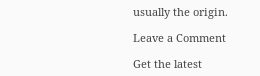usually the origin.

Leave a Comment

Get the latest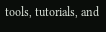tools, tutorials, and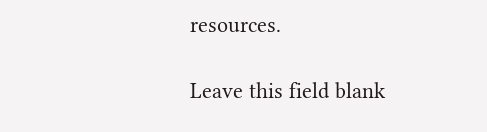resources.

Leave this field blank